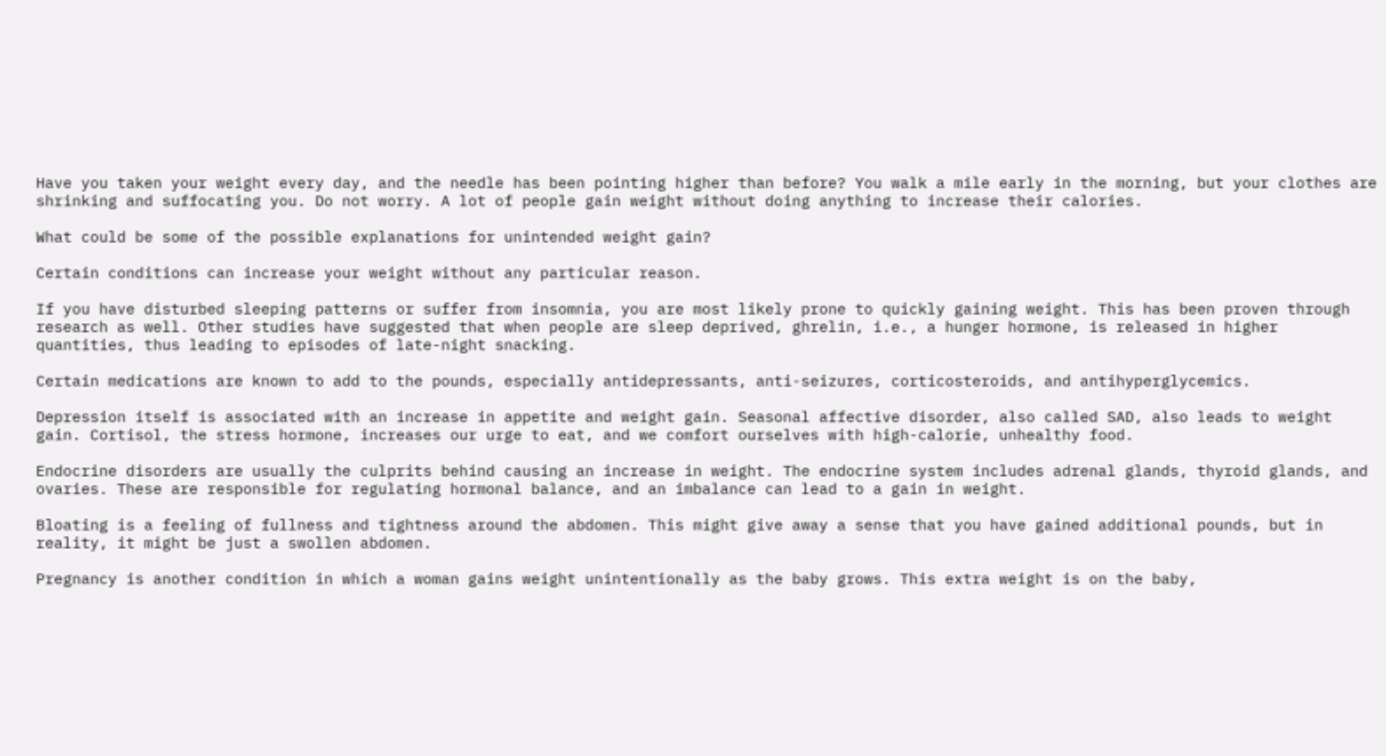Have you taken your weight every day, and the needle has been pointing higher than before? You walk a mile early in the morning, but your clothes are shrinking and suffocating you. Do not worry. A lot of people gain weight without doing anything to increase their calories.

What could be some of the possible explanations for unintended weight gain?

Certain conditions can increase your weight without any particular reason.

If you have disturbed sleeping patterns or suffer from insomnia, you are most likely prone to quickly gaining weight. This has been proven through research as well. Other studies have suggested that when people are sleep deprived, ghrelin, i.e., a hunger hormone, is released in higher quantities, thus leading to episodes of late-night snacking.

Certain medications are known to add to the pounds, especially antidepressants, anti-seizures, corticosteroids, and antihyperglycemics.

Depression itself is associated with an increase in appetite and weight gain. Seasonal affective disorder, also called SAD, also leads to weight gain. Cortisol, the stress hormone, increases our urge to eat, and we comfort ourselves with high-calorie, unhealthy food.

Endocrine disorders are usually the culprits behind causing an increase in weight. The endocrine system includes adrenal glands, thyroid glands, and ovaries. These are responsible for regulating hormonal balance, and an imbalance can lead to a gain in weight.

Bloating is a feeling of fullness and tightness around the abdomen. This might give away a sense that you have gained additional pounds, but in reality, it might be just a swollen abdomen.

Pregnancy is another condition in which a woman gains weight unintentionally as the baby grows. This extra weight is on the baby,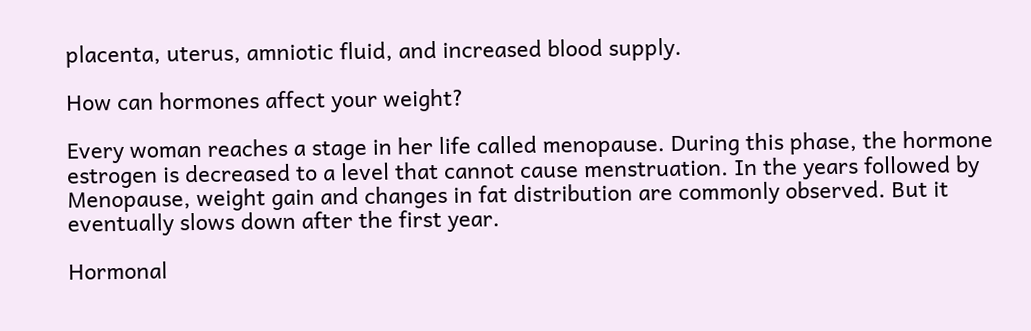placenta, uterus, amniotic fluid, and increased blood supply.

How can hormones affect your weight?

Every woman reaches a stage in her life called menopause. During this phase, the hormone estrogen is decreased to a level that cannot cause menstruation. In the years followed by Menopause, weight gain and changes in fat distribution are commonly observed. But it eventually slows down after the first year.

Hormonal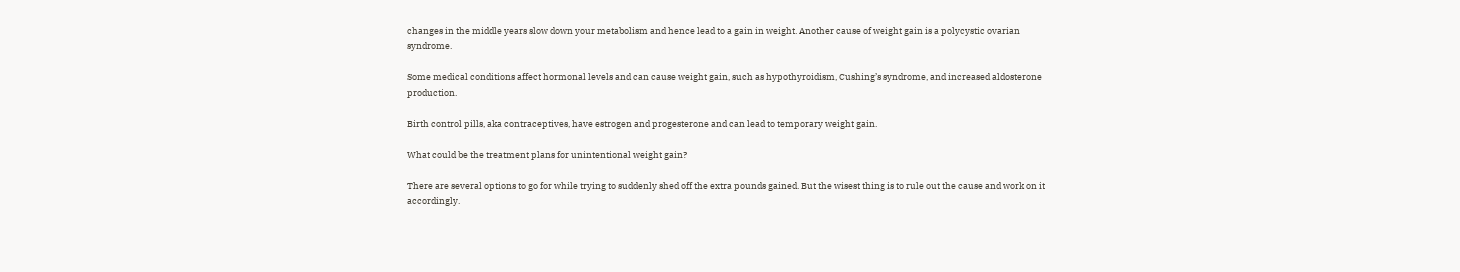changes in the middle years slow down your metabolism and hence lead to a gain in weight. Another cause of weight gain is a polycystic ovarian syndrome.

Some medical conditions affect hormonal levels and can cause weight gain, such as hypothyroidism, Cushing’s syndrome, and increased aldosterone production.

Birth control pills, aka contraceptives, have estrogen and progesterone and can lead to temporary weight gain.

What could be the treatment plans for unintentional weight gain?

There are several options to go for while trying to suddenly shed off the extra pounds gained. But the wisest thing is to rule out the cause and work on it accordingly.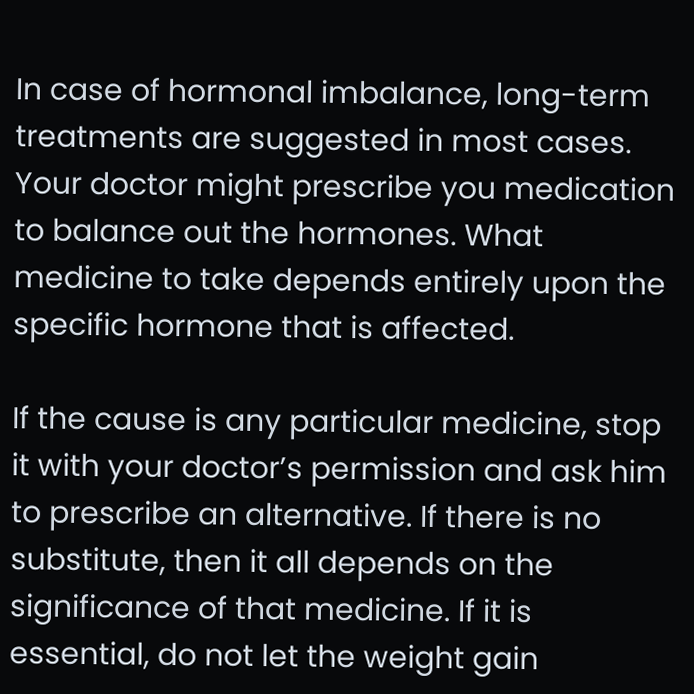In case of hormonal imbalance, long-term treatments are suggested in most cases. Your doctor might prescribe you medication to balance out the hormones. What medicine to take depends entirely upon the specific hormone that is affected.

If the cause is any particular medicine, stop it with your doctor’s permission and ask him to prescribe an alternative. If there is no substitute, then it all depends on the significance of that medicine. If it is essential, do not let the weight gain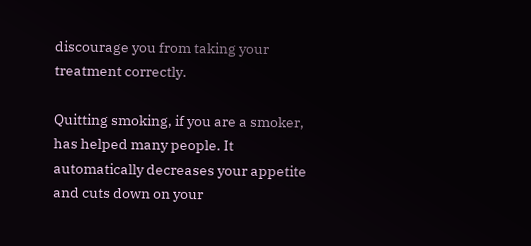discourage you from taking your treatment correctly.

Quitting smoking, if you are a smoker, has helped many people. It automatically decreases your appetite and cuts down on your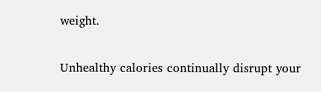weight.

Unhealthy calories continually disrupt your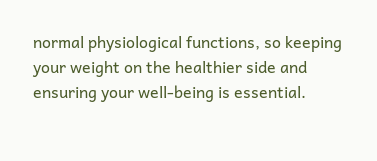normal physiological functions, so keeping your weight on the healthier side and ensuring your well-being is essential.